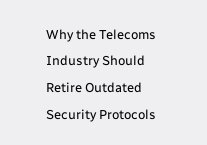Why the Telecoms Industry Should Retire Outdated Security Protocols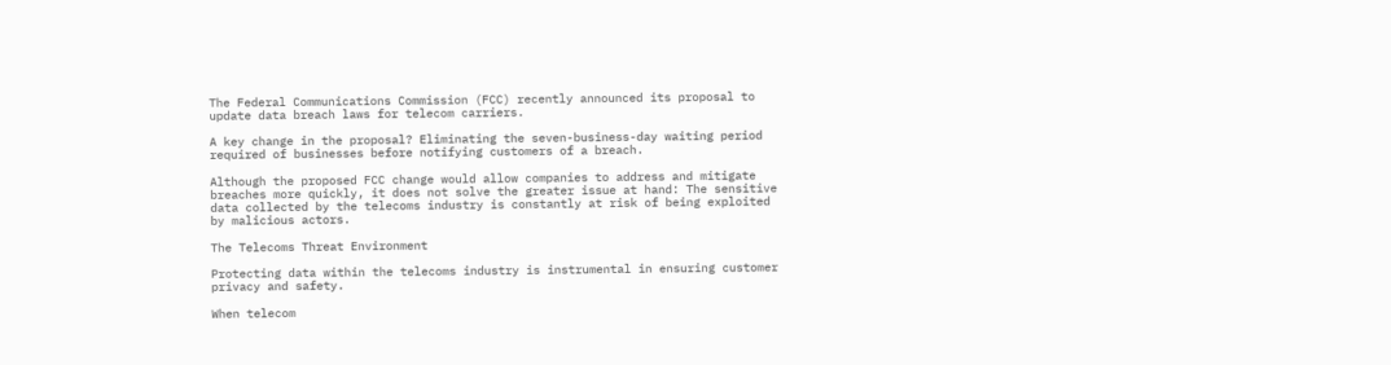The Federal Communications Commission (FCC) recently announced its proposal to update data breach laws for telecom carriers.

A key change in the proposal? Eliminating the seven-business-day waiting period required of businesses before notifying customers of a breach.

Although the proposed FCC change would allow companies to address and mitigate breaches more quickly, it does not solve the greater issue at hand: The sensitive data collected by the telecoms industry is constantly at risk of being exploited by malicious actors.

The Telecoms Threat Environment

Protecting data within the telecoms industry is instrumental in ensuring customer privacy and safety.

When telecom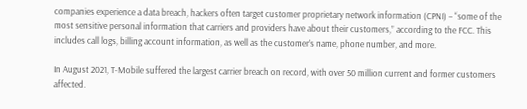companies experience a data breach, hackers often target customer proprietary network information (CPNI) – “some of the most sensitive personal information that carriers and providers have about their customers,” according to the FCC. This includes call logs, billing account information, as well as the customer’s name, phone number, and more.

In August 2021, T-Mobile suffered the largest carrier breach on record, with over 50 million current and former customers affected.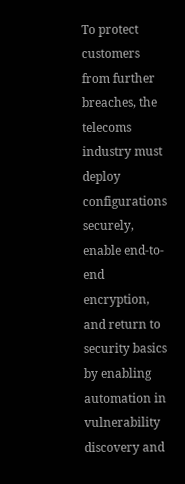To protect customers from further breaches, the telecoms industry must deploy configurations securely, enable end-to-end encryption, and return to security basics by enabling automation in vulnerability discovery and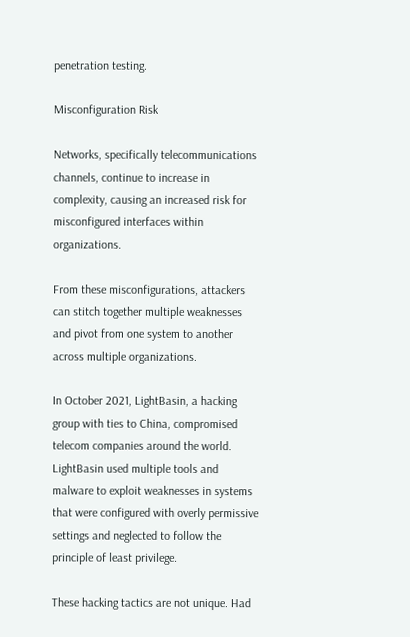penetration testing.

Misconfiguration Risk

Networks, specifically telecommunications channels, continue to increase in complexity, causing an increased risk for misconfigured interfaces within organizations.

From these misconfigurations, attackers can stitch together multiple weaknesses and pivot from one system to another across multiple organizations.

In October 2021, LightBasin, a hacking group with ties to China, compromised telecom companies around the world. LightBasin used multiple tools and malware to exploit weaknesses in systems that were configured with overly permissive settings and neglected to follow the principle of least privilege.

These hacking tactics are not unique. Had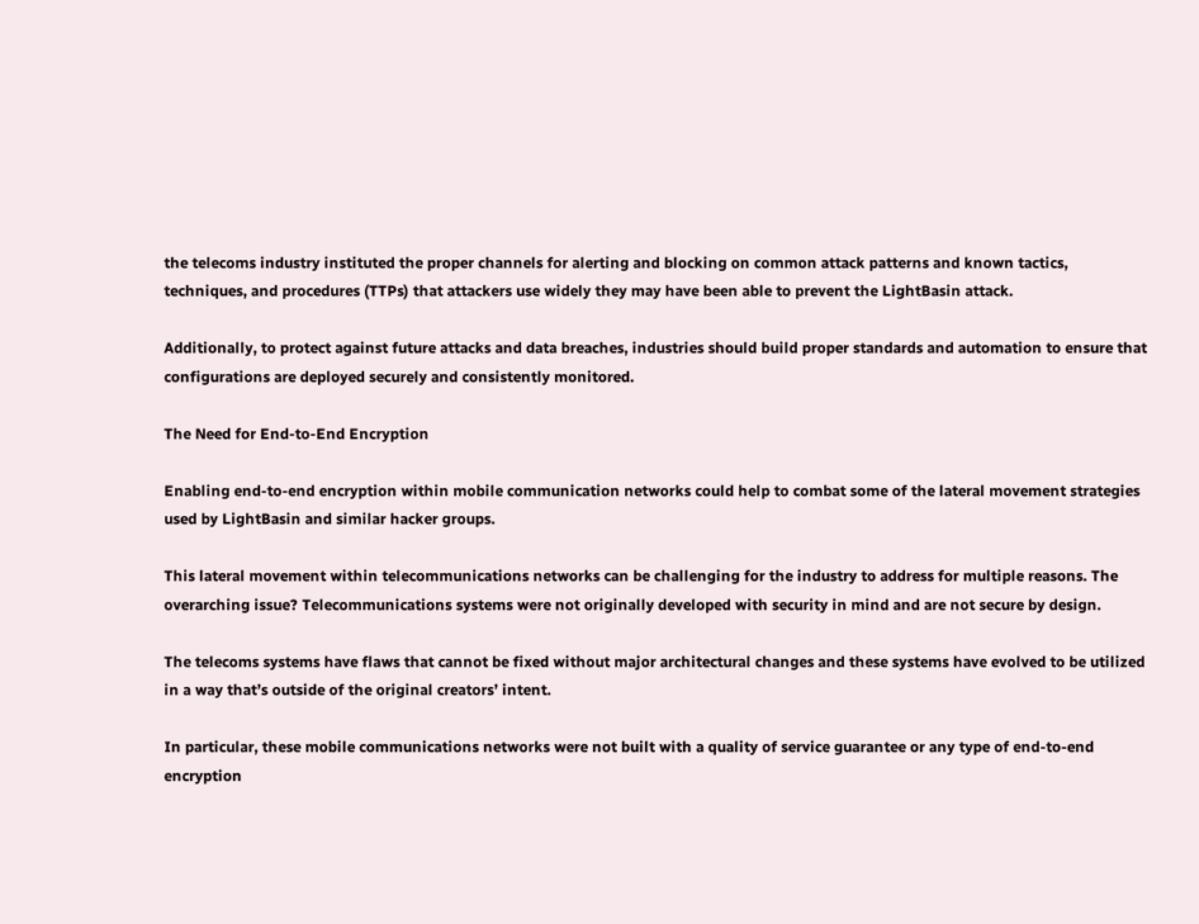the telecoms industry instituted the proper channels for alerting and blocking on common attack patterns and known tactics, techniques, and procedures (TTPs) that attackers use widely they may have been able to prevent the LightBasin attack.

Additionally, to protect against future attacks and data breaches, industries should build proper standards and automation to ensure that configurations are deployed securely and consistently monitored.

The Need for End-to-End Encryption

Enabling end-to-end encryption within mobile communication networks could help to combat some of the lateral movement strategies used by LightBasin and similar hacker groups.

This lateral movement within telecommunications networks can be challenging for the industry to address for multiple reasons. The overarching issue? Telecommunications systems were not originally developed with security in mind and are not secure by design.

The telecoms systems have flaws that cannot be fixed without major architectural changes and these systems have evolved to be utilized in a way that’s outside of the original creators’ intent.

In particular, these mobile communications networks were not built with a quality of service guarantee or any type of end-to-end encryption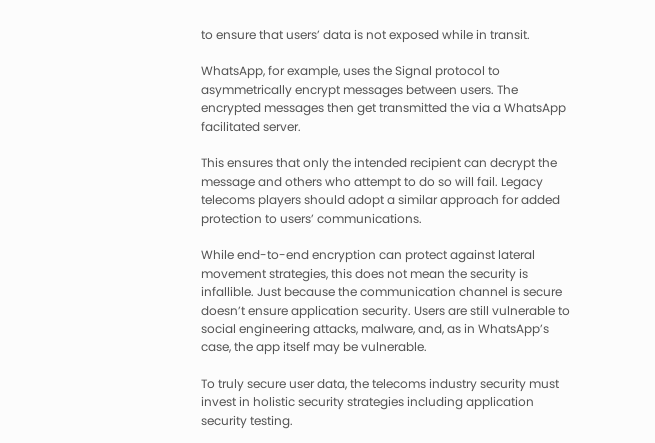to ensure that users’ data is not exposed while in transit.

WhatsApp, for example, uses the Signal protocol to asymmetrically encrypt messages between users. The encrypted messages then get transmitted the via a WhatsApp facilitated server.

This ensures that only the intended recipient can decrypt the message and others who attempt to do so will fail. Legacy telecoms players should adopt a similar approach for added protection to users’ communications.

While end-to-end encryption can protect against lateral movement strategies, this does not mean the security is infallible. Just because the communication channel is secure doesn’t ensure application security. Users are still vulnerable to social engineering attacks, malware, and, as in WhatsApp’s case, the app itself may be vulnerable.

To truly secure user data, the telecoms industry security must invest in holistic security strategies including application security testing.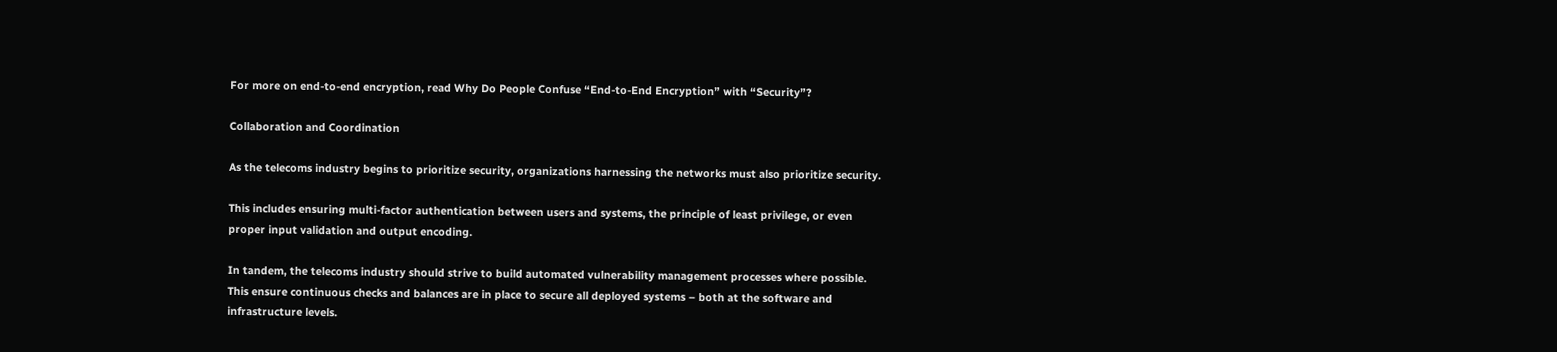For more on end-to-end encryption, read Why Do People Confuse “End-to-End Encryption” with “Security”?

Collaboration and Coordination

As the telecoms industry begins to prioritize security, organizations harnessing the networks must also prioritize security.

This includes ensuring multi-factor authentication between users and systems, the principle of least privilege, or even proper input validation and output encoding.

In tandem, the telecoms industry should strive to build automated vulnerability management processes where possible. This ensure continuous checks and balances are in place to secure all deployed systems – both at the software and infrastructure levels.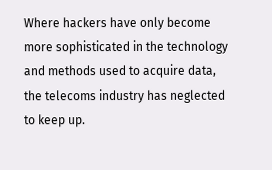Where hackers have only become more sophisticated in the technology and methods used to acquire data, the telecoms industry has neglected to keep up.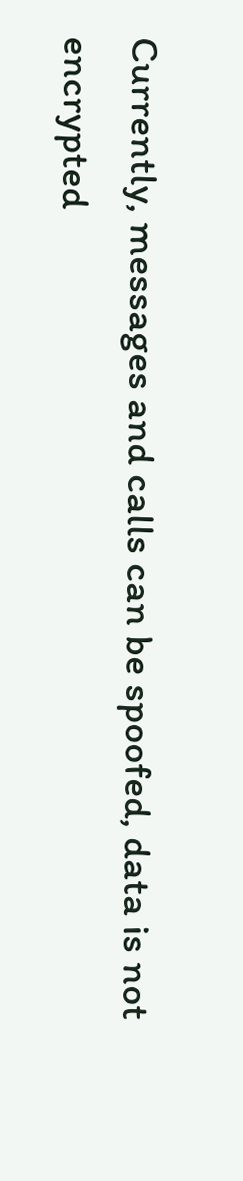Currently, messages and calls can be spoofed, data is not encrypted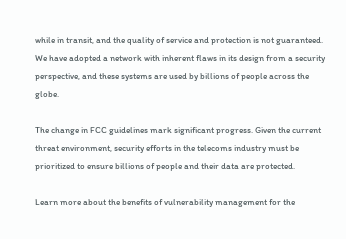while in transit, and the quality of service and protection is not guaranteed. We have adopted a network with inherent flaws in its design from a security perspective, and these systems are used by billions of people across the globe.

The change in FCC guidelines mark significant progress. Given the current threat environment, security efforts in the telecoms industry must be prioritized to ensure billions of people and their data are protected.

Learn more about the benefits of vulnerability management for the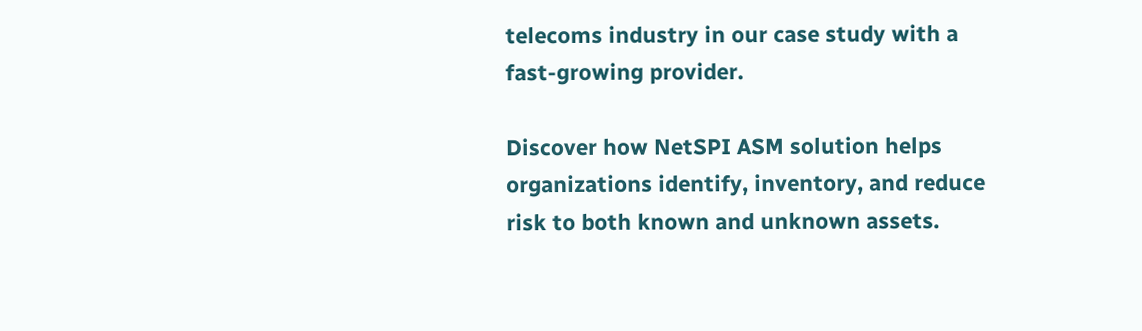telecoms industry in our case study with a fast-growing provider.

Discover how NetSPI ASM solution helps organizations identify, inventory, and reduce risk to both known and unknown assets.